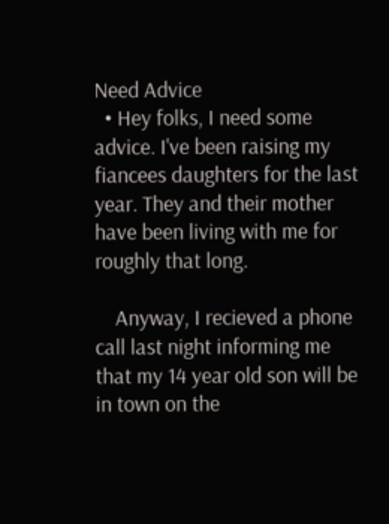Need Advice
  • Hey folks, I need some advice. I've been raising my fiancees daughters for the last year. They and their mother have been living with me for roughly that long.

    Anyway, I recieved a phone call last night informing me that my 14 year old son will be in town on the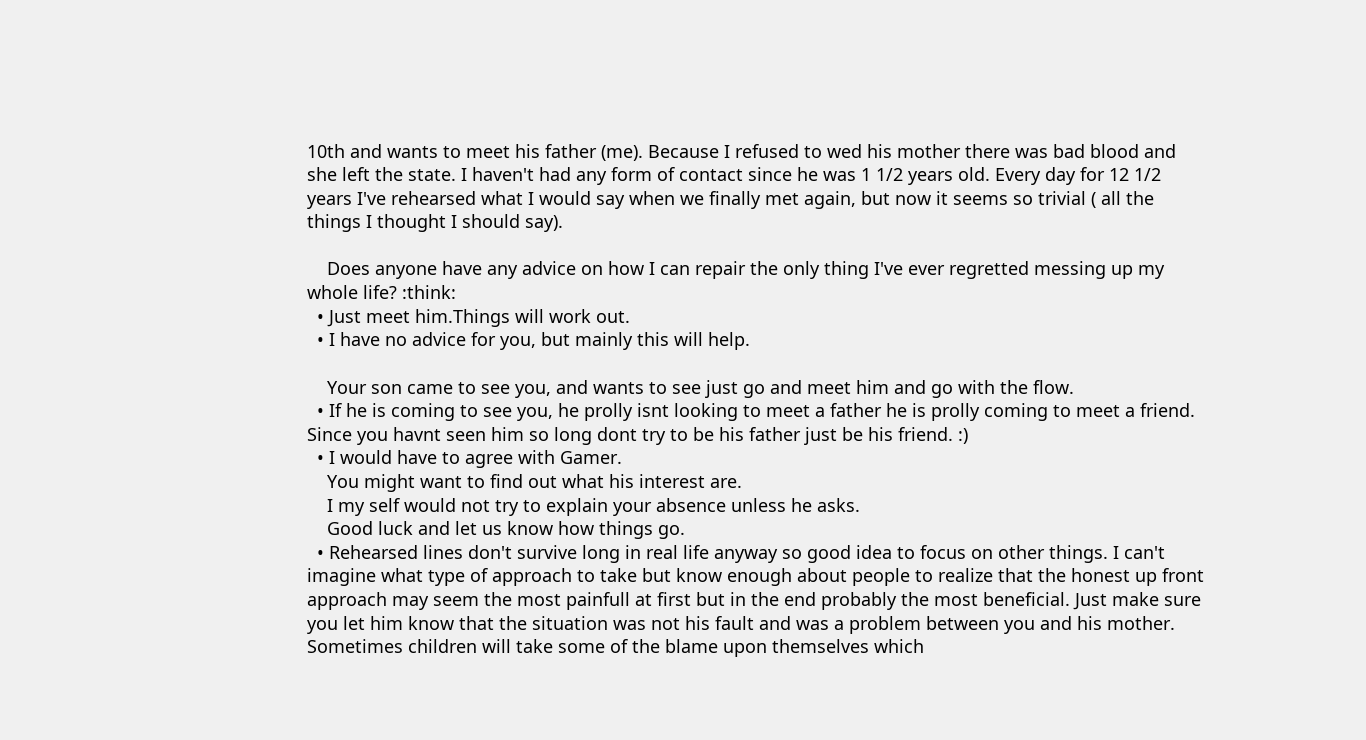10th and wants to meet his father (me). Because I refused to wed his mother there was bad blood and she left the state. I haven't had any form of contact since he was 1 1/2 years old. Every day for 12 1/2 years I've rehearsed what I would say when we finally met again, but now it seems so trivial ( all the things I thought I should say).

    Does anyone have any advice on how I can repair the only thing I've ever regretted messing up my whole life? :think:
  • Just meet him.Things will work out.
  • I have no advice for you, but mainly this will help.

    Your son came to see you, and wants to see just go and meet him and go with the flow.
  • If he is coming to see you, he prolly isnt looking to meet a father he is prolly coming to meet a friend. Since you havnt seen him so long dont try to be his father just be his friend. :)
  • I would have to agree with Gamer.
    You might want to find out what his interest are.
    I my self would not try to explain your absence unless he asks.
    Good luck and let us know how things go.
  • Rehearsed lines don't survive long in real life anyway so good idea to focus on other things. I can't imagine what type of approach to take but know enough about people to realize that the honest up front approach may seem the most painfull at first but in the end probably the most beneficial. Just make sure you let him know that the situation was not his fault and was a problem between you and his mother. Sometimes children will take some of the blame upon themselves which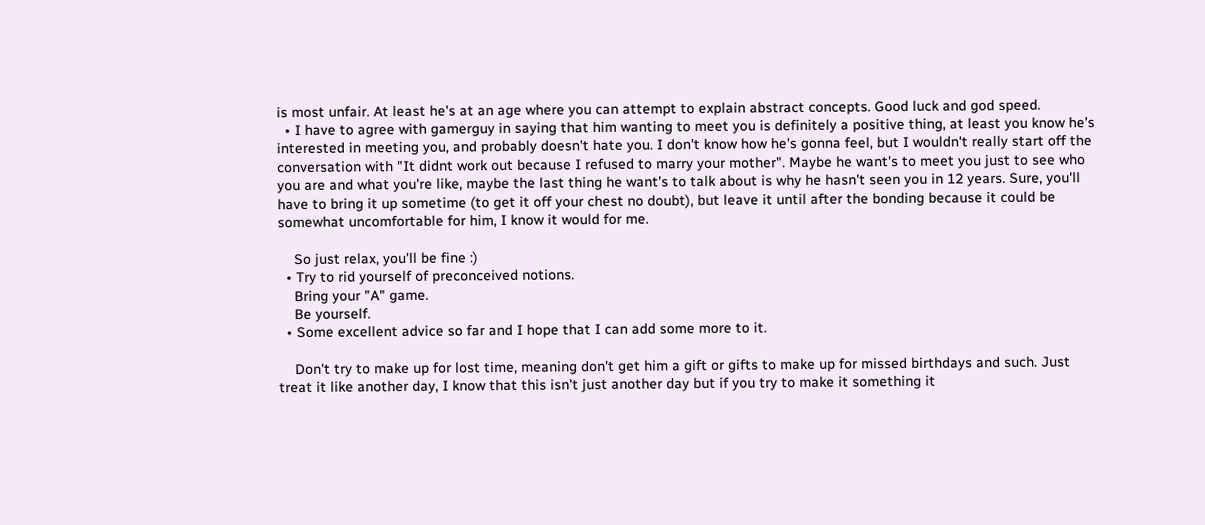is most unfair. At least he's at an age where you can attempt to explain abstract concepts. Good luck and god speed.
  • I have to agree with gamerguy in saying that him wanting to meet you is definitely a positive thing, at least you know he's interested in meeting you, and probably doesn't hate you. I don't know how he's gonna feel, but I wouldn't really start off the conversation with "It didnt work out because I refused to marry your mother". Maybe he want's to meet you just to see who you are and what you're like, maybe the last thing he want's to talk about is why he hasn't seen you in 12 years. Sure, you'll have to bring it up sometime (to get it off your chest no doubt), but leave it until after the bonding because it could be somewhat uncomfortable for him, I know it would for me.

    So just relax, you'll be fine :)
  • Try to rid yourself of preconceived notions.
    Bring your "A" game.
    Be yourself.
  • Some excellent advice so far and I hope that I can add some more to it.

    Don't try to make up for lost time, meaning don't get him a gift or gifts to make up for missed birthdays and such. Just treat it like another day, I know that this isn't just another day but if you try to make it something it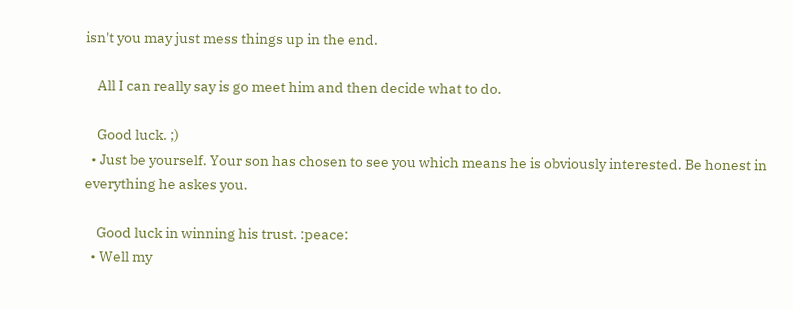isn't you may just mess things up in the end.

    All I can really say is go meet him and then decide what to do.

    Good luck. ;)
  • Just be yourself. Your son has chosen to see you which means he is obviously interested. Be honest in everything he askes you.

    Good luck in winning his trust. :peace:
  • Well my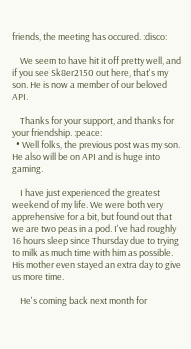friends, the meeting has occured. :disco:

    We seem to have hit it off pretty well, and if you see Sk8er2150 out here, that's my son. He is now a member of our beloved API.

    Thanks for your support, and thanks for your friendship. :peace:
  • Well folks, the previous post was my son. He also will be on API and is huge into gaming.

    I have just experienced the greatest weekend of my life. We were both very apprehensive for a bit, but found out that we are two peas in a pod. I've had roughly 16 hours sleep since Thursday due to trying to milk as much time with him as possible. His mother even stayed an extra day to give us more time.

    He's coming back next month for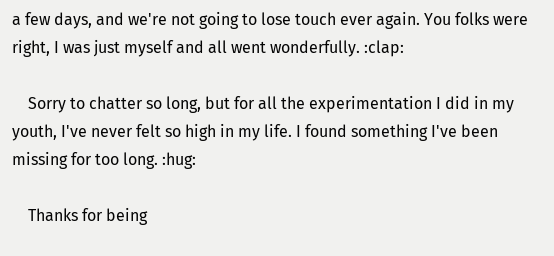a few days, and we're not going to lose touch ever again. You folks were right, I was just myself and all went wonderfully. :clap:

    Sorry to chatter so long, but for all the experimentation I did in my youth, I've never felt so high in my life. I found something I've been missing for too long. :hug:

    Thanks for being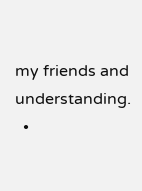my friends and understanding.
  •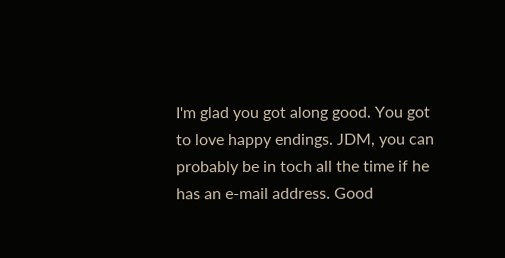I'm glad you got along good. You got to love happy endings. JDM, you can probably be in toch all the time if he has an e-mail address. Good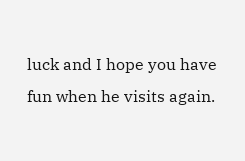luck and I hope you have fun when he visits again.